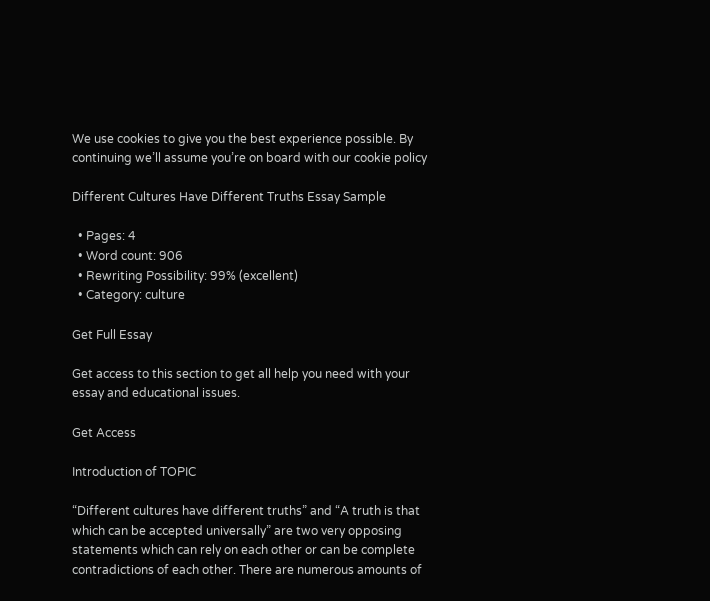We use cookies to give you the best experience possible. By continuing we’ll assume you’re on board with our cookie policy

Different Cultures Have Different Truths Essay Sample

  • Pages: 4
  • Word count: 906
  • Rewriting Possibility: 99% (excellent)
  • Category: culture

Get Full Essay

Get access to this section to get all help you need with your essay and educational issues.

Get Access

Introduction of TOPIC

“Different cultures have different truths” and “A truth is that which can be accepted universally” are two very opposing statements which can rely on each other or can be complete contradictions of each other. There are numerous amounts of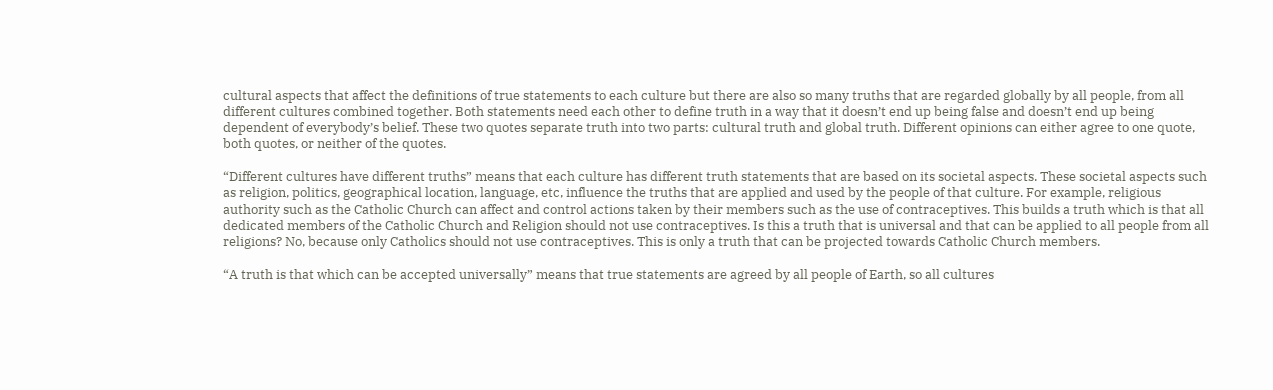cultural aspects that affect the definitions of true statements to each culture but there are also so many truths that are regarded globally by all people, from all different cultures combined together. Both statements need each other to define truth in a way that it doesn’t end up being false and doesn’t end up being dependent of everybody’s belief. These two quotes separate truth into two parts: cultural truth and global truth. Different opinions can either agree to one quote, both quotes, or neither of the quotes.

“Different cultures have different truths” means that each culture has different truth statements that are based on its societal aspects. These societal aspects such as religion, politics, geographical location, language, etc, influence the truths that are applied and used by the people of that culture. For example, religious authority such as the Catholic Church can affect and control actions taken by their members such as the use of contraceptives. This builds a truth which is that all dedicated members of the Catholic Church and Religion should not use contraceptives. Is this a truth that is universal and that can be applied to all people from all religions? No, because only Catholics should not use contraceptives. This is only a truth that can be projected towards Catholic Church members.

“A truth is that which can be accepted universally” means that true statements are agreed by all people of Earth, so all cultures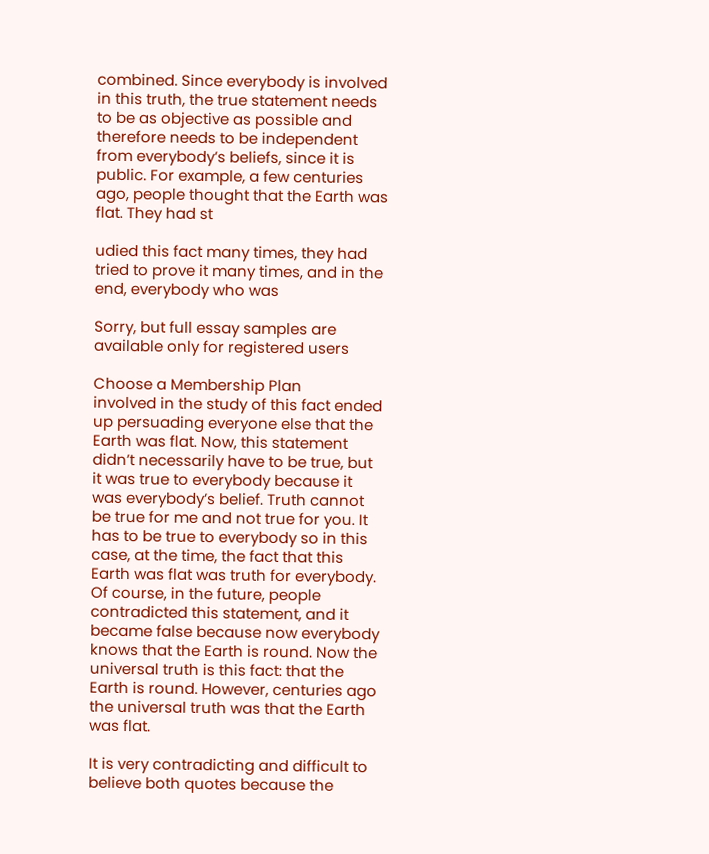combined. Since everybody is involved in this truth, the true statement needs to be as objective as possible and therefore needs to be independent from everybody’s beliefs, since it is public. For example, a few centuries ago, people thought that the Earth was flat. They had st

udied this fact many times, they had tried to prove it many times, and in the end, everybody who was

Sorry, but full essay samples are available only for registered users

Choose a Membership Plan
involved in the study of this fact ended up persuading everyone else that the Earth was flat. Now, this statement didn’t necessarily have to be true, but it was true to everybody because it was everybody’s belief. Truth cannot be true for me and not true for you. It has to be true to everybody so in this case, at the time, the fact that this Earth was flat was truth for everybody. Of course, in the future, people contradicted this statement, and it became false because now everybody knows that the Earth is round. Now the universal truth is this fact: that the Earth is round. However, centuries ago the universal truth was that the Earth was flat.

It is very contradicting and difficult to believe both quotes because the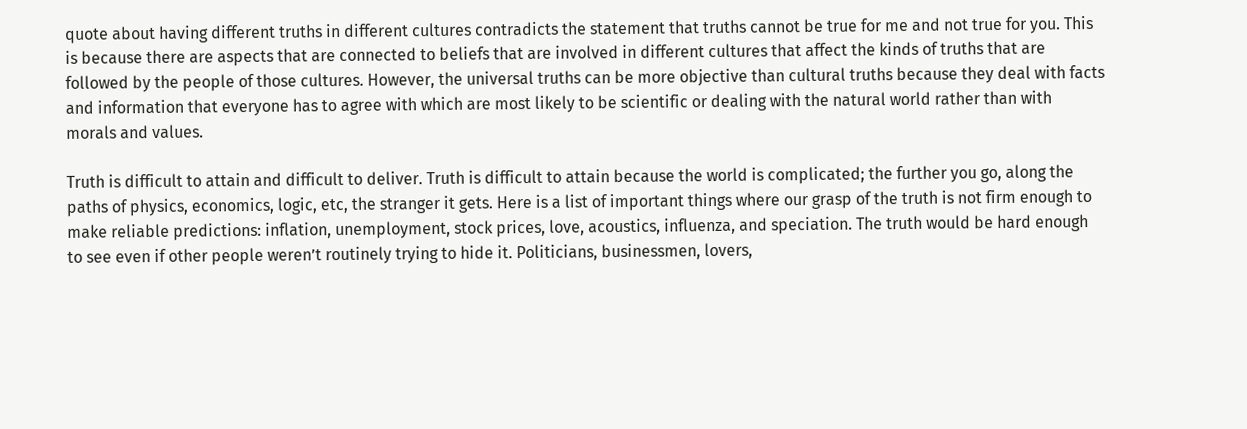quote about having different truths in different cultures contradicts the statement that truths cannot be true for me and not true for you. This is because there are aspects that are connected to beliefs that are involved in different cultures that affect the kinds of truths that are followed by the people of those cultures. However, the universal truths can be more objective than cultural truths because they deal with facts and information that everyone has to agree with which are most likely to be scientific or dealing with the natural world rather than with morals and values.

Truth is difficult to attain and difficult to deliver. Truth is difficult to attain because the world is complicated; the further you go, along the paths of physics, economics, logic, etc, the stranger it gets. Here is a list of important things where our grasp of the truth is not firm enough to make reliable predictions: inflation, unemployment, stock prices, love, acoustics, influenza, and speciation. The truth would be hard enough to see even if other people weren’t routinely trying to hide it. Politicians, businessmen, lovers,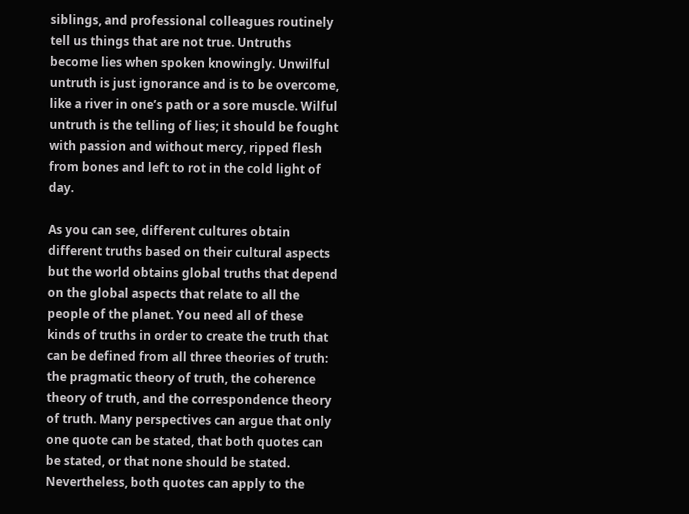siblings, and professional colleagues routinely tell us things that are not true. Untruths become lies when spoken knowingly. Unwilful untruth is just ignorance and is to be overcome, like a river in one’s path or a sore muscle. Wilful untruth is the telling of lies; it should be fought with passion and without mercy, ripped flesh from bones and left to rot in the cold light of day.

As you can see, different cultures obtain different truths based on their cultural aspects but the world obtains global truths that depend on the global aspects that relate to all the people of the planet. You need all of these kinds of truths in order to create the truth that can be defined from all three theories of truth: the pragmatic theory of truth, the coherence theory of truth, and the correspondence theory of truth. Many perspectives can argue that only one quote can be stated, that both quotes can be stated, or that none should be stated. Nevertheless, both quotes can apply to the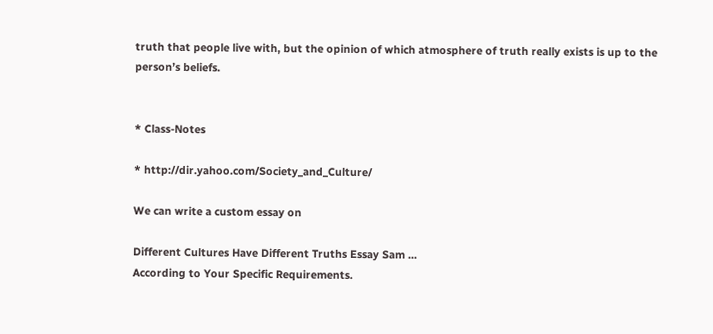truth that people live with, but the opinion of which atmosphere of truth really exists is up to the person’s beliefs.


* Class-Notes

* http://dir.yahoo.com/Society_and_Culture/

We can write a custom essay on

Different Cultures Have Different Truths Essay Sam ...
According to Your Specific Requirements.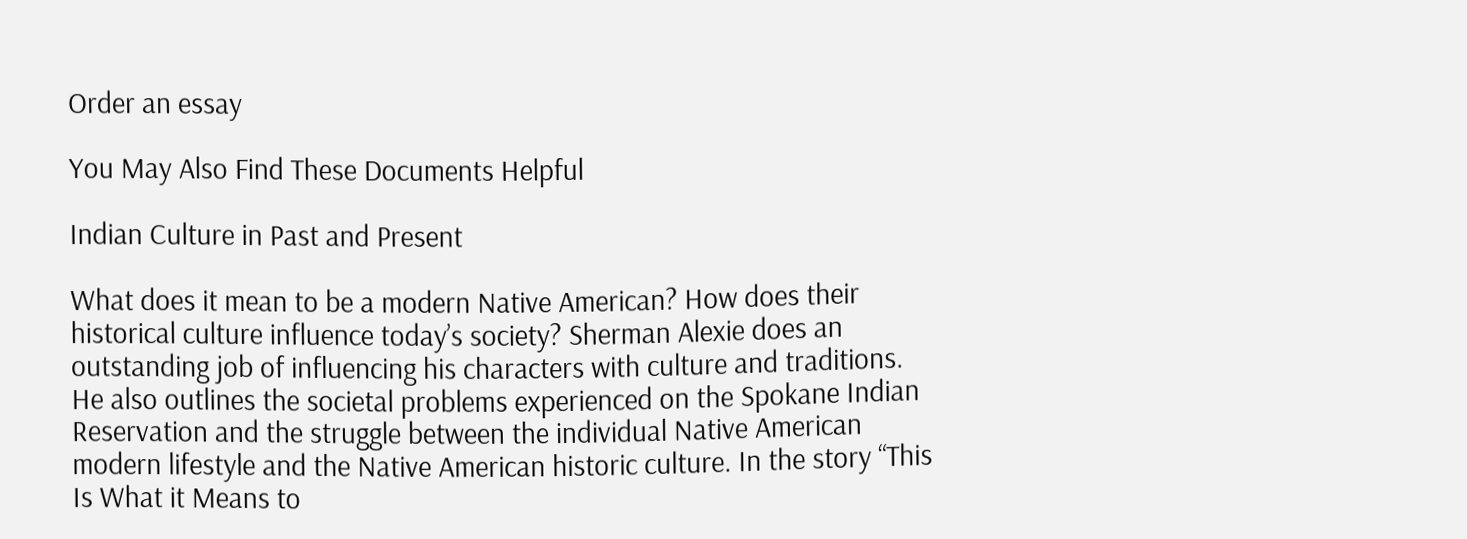Order an essay

You May Also Find These Documents Helpful

Indian Culture in Past and Present

What does it mean to be a modern Native American? How does their historical culture influence today’s society? Sherman Alexie does an outstanding job of influencing his characters with culture and traditions. He also outlines the societal problems experienced on the Spokane Indian Reservation and the struggle between the individual Native American modern lifestyle and the Native American historic culture. In the story “This Is What it Means to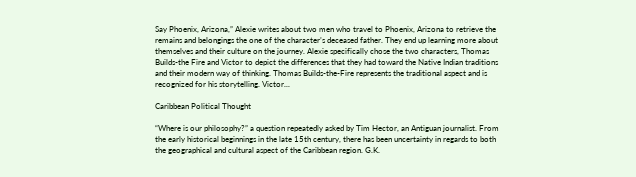Say Phoenix, Arizona,” Alexie writes about two men who travel to Phoenix, Arizona to retrieve the remains and belongings the one of the character’s deceased father. They end up learning more about themselves and their culture on the journey. Alexie specifically chose the two characters, Thomas Builds-the Fire and Victor to depict the differences that they had toward the Native Indian traditions and their modern way of thinking. Thomas Builds-the-Fire represents the traditional aspect and is recognized for his storytelling. Victor...

Caribbean Political Thought

“Where is our philosophy?” a question repeatedly asked by Tim Hector, an Antiguan journalist. From the early historical beginnings in the late 15th century, there has been uncertainty in regards to both the geographical and cultural aspect of the Caribbean region. G.K.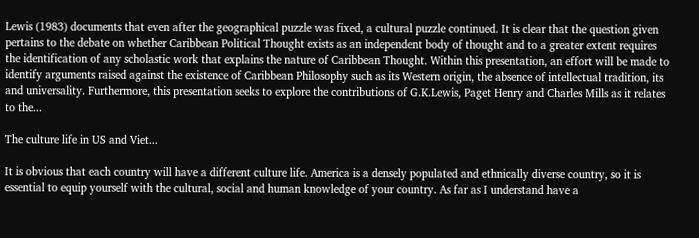Lewis (1983) documents that even after the geographical puzzle was fixed, a cultural puzzle continued. It is clear that the question given pertains to the debate on whether Caribbean Political Thought exists as an independent body of thought and to a greater extent requires the identification of any scholastic work that explains the nature of Caribbean Thought. Within this presentation, an effort will be made to identify arguments raised against the existence of Caribbean Philosophy such as its Western origin, the absence of intellectual tradition, its and universality. Furthermore, this presentation seeks to explore the contributions of G.K.Lewis, Paget Henry and Charles Mills as it relates to the...

The culture life in US and Viet...

It is obvious that each country will have a different culture life. America is a densely populated and ethnically diverse country, so it is essential to equip yourself with the cultural, social and human knowledge of your country. As far as I understand have a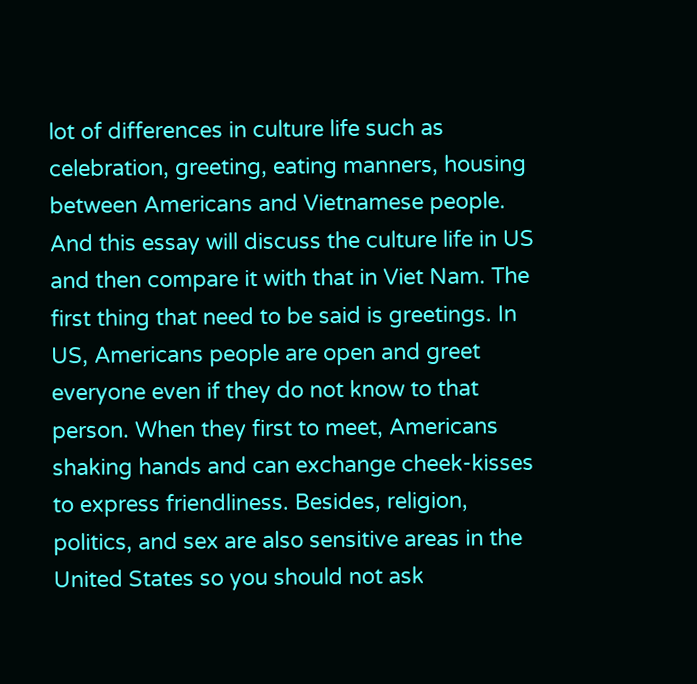lot of differences in culture life such as celebration, greeting, eating manners, housing between Americans and Vietnamese people. And this essay will discuss the culture life in US and then compare it with that in Viet Nam. The first thing that need to be said is greetings. In US, Americans people are open and greet everyone even if they do not know to that person. When they first to meet, Americans shaking hands and can exchange cheek-kisses to express friendliness. Besides, religion, politics, and sex are also sensitive areas in the United States so you should not ask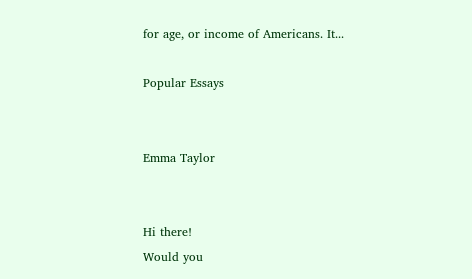for age, or income of Americans. It...

Popular Essays


Emma Taylor


Hi there!
Would you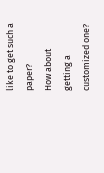like to get such a paper?
How about getting a customized one?